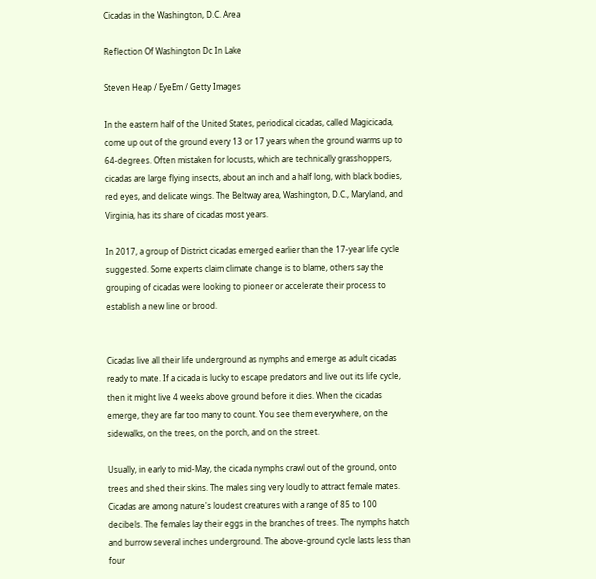Cicadas in the Washington, D.C. Area

Reflection Of Washington Dc In Lake

Steven Heap / EyeEm / Getty Images

In the eastern half of the United States, periodical cicadas, called Magicicada, come up out of the ground every 13 or 17 years when the ground warms up to 64-degrees. Often mistaken for locusts, which are technically grasshoppers, cicadas are large flying insects, about an inch and a half long, with black bodies, red eyes, and delicate wings. The Beltway area, Washington, D.C., Maryland, and Virginia, has its share of cicadas most years.

In 2017, a group of District cicadas emerged earlier than the 17-year life cycle suggested. Some experts claim climate change is to blame, others say the grouping of cicadas were looking to pioneer or accelerate their process to establish a new line or brood.


Cicadas live all their life underground as nymphs and emerge as adult cicadas ready to mate. If a cicada is lucky to escape predators and live out its life cycle, then it might live 4 weeks above ground before it dies. When the cicadas emerge, they are far too many to count. You see them everywhere, on the sidewalks, on the trees, on the porch, and on the street.

Usually, in early to mid-May, the cicada nymphs crawl out of the ground, onto trees and shed their skins. The males sing very loudly to attract female mates. Cicadas are among nature's loudest creatures with a range of 85 to 100 decibels. The females lay their eggs in the branches of trees. The nymphs hatch and burrow several inches underground. The above-ground cycle lasts less than four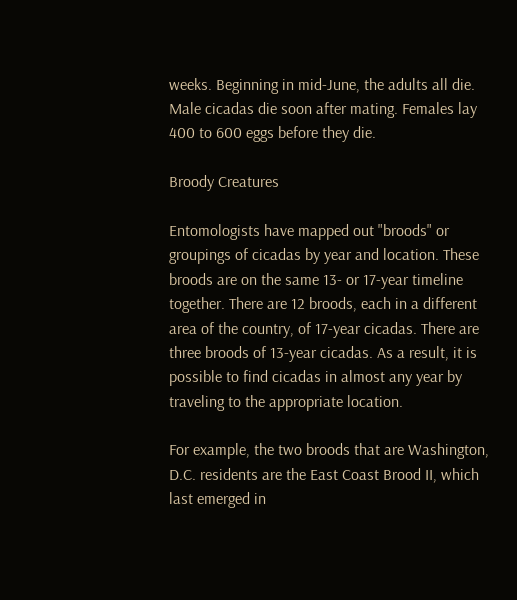weeks. Beginning in mid-June, the adults all die. Male cicadas die soon after mating. Females lay 400 to 600 eggs before they die.

Broody Creatures

Entomologists have mapped out "broods" or groupings of cicadas by year and location. These broods are on the same 13- or 17-year timeline together. There are 12 broods, each in a different area of the country, of 17-year cicadas. There are three broods of 13-year cicadas. As a result, it is possible to find cicadas in almost any year by traveling to the appropriate location.

For example, the two broods that are Washington, D.C. residents are the East Coast Brood II, which last emerged in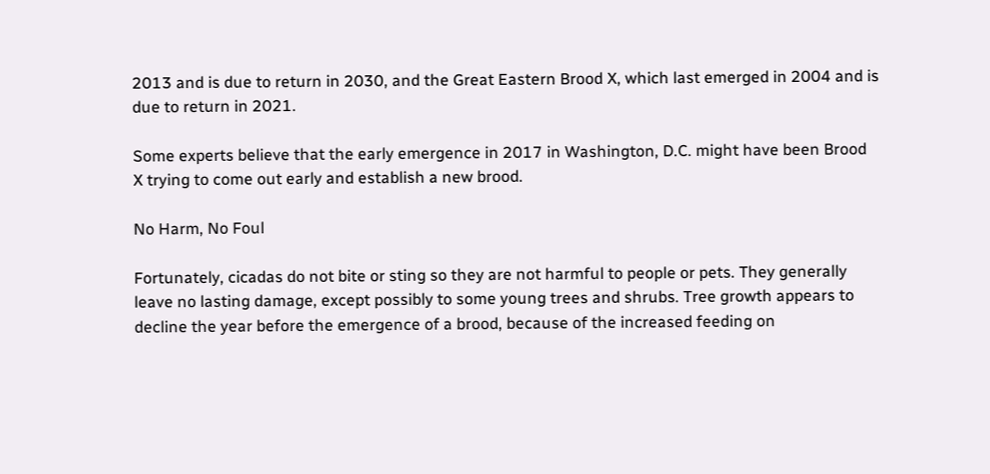2013 and is due to return in 2030, and the Great Eastern Brood X, which last emerged in 2004 and is due to return in 2021.

Some experts believe that the early emergence in 2017 in Washington, D.C. might have been Brood X trying to come out early and establish a new brood.

No Harm, No Foul

Fortunately, cicadas do not bite or sting so they are not harmful to people or pets. They generally leave no lasting damage, except possibly to some young trees and shrubs. Tree growth appears to decline the year before the emergence of a brood, because of the increased feeding on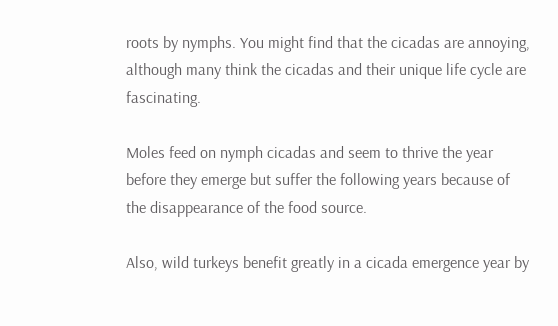roots by nymphs. You might find that the cicadas are annoying, although many think the cicadas and their unique life cycle are fascinating.

Moles feed on nymph cicadas and seem to thrive the year before they emerge but suffer the following years because of the disappearance of the food source.

Also, wild turkeys benefit greatly in a cicada emergence year by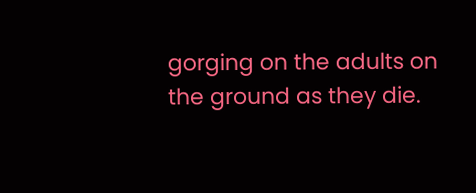gorging on the adults on the ground as they die.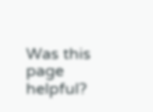Was this page helpful?